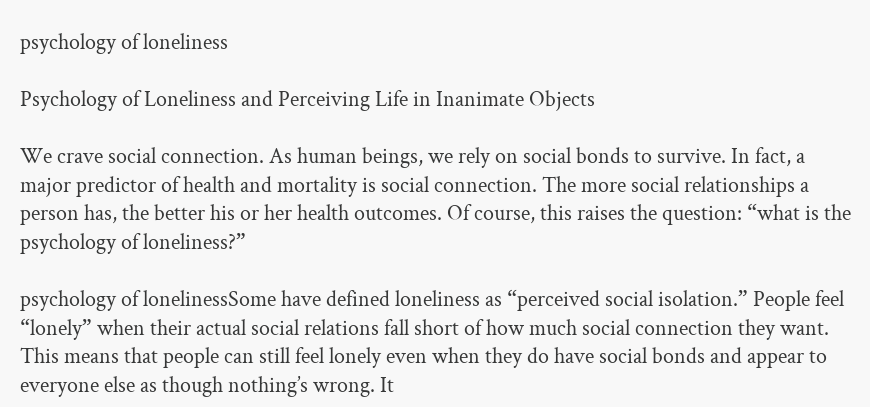psychology of loneliness

Psychology of Loneliness and Perceiving Life in Inanimate Objects

We crave social connection. As human beings, we rely on social bonds to survive. In fact, a major predictor of health and mortality is social connection. The more social relationships a person has, the better his or her health outcomes. Of course, this raises the question: “what is the psychology of loneliness?”

psychology of lonelinessSome have defined loneliness as “perceived social isolation.” People feel “lonely” when their actual social relations fall short of how much social connection they want. This means that people can still feel lonely even when they do have social bonds and appear to everyone else as though nothing’s wrong. It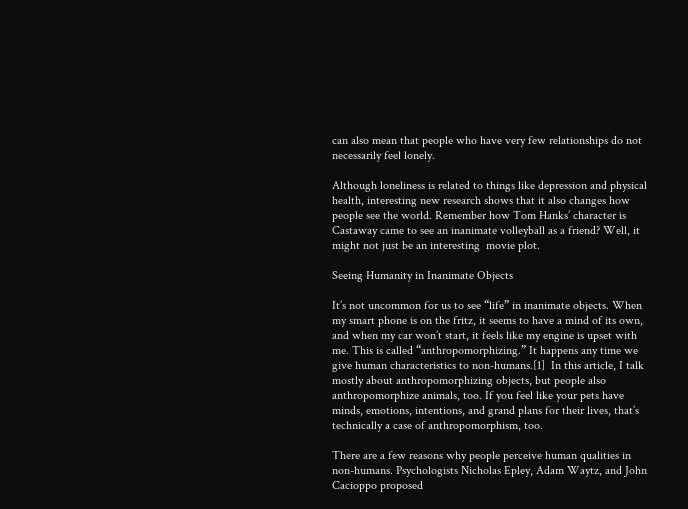can also mean that people who have very few relationships do not necessarily feel lonely.

Although loneliness is related to things like depression and physical health, interesting new research shows that it also changes how people see the world. Remember how Tom Hanks’ character is Castaway came to see an inanimate volleyball as a friend? Well, it might not just be an interesting  movie plot.

Seeing Humanity in Inanimate Objects

It’s not uncommon for us to see “life” in inanimate objects. When my smart phone is on the fritz, it seems to have a mind of its own, and when my car won’t start, it feels like my engine is upset with me. This is called “anthropomorphizing.” It happens any time we give human characteristics to non-humans.[1]  In this article, I talk mostly about anthropomorphizing objects, but people also anthropomorphize animals, too. If you feel like your pets have minds, emotions, intentions, and grand plans for their lives, that’s technically a case of anthropomorphism, too.

There are a few reasons why people perceive human qualities in non-humans. Psychologists Nicholas Epley, Adam Waytz, and John Cacioppo proposed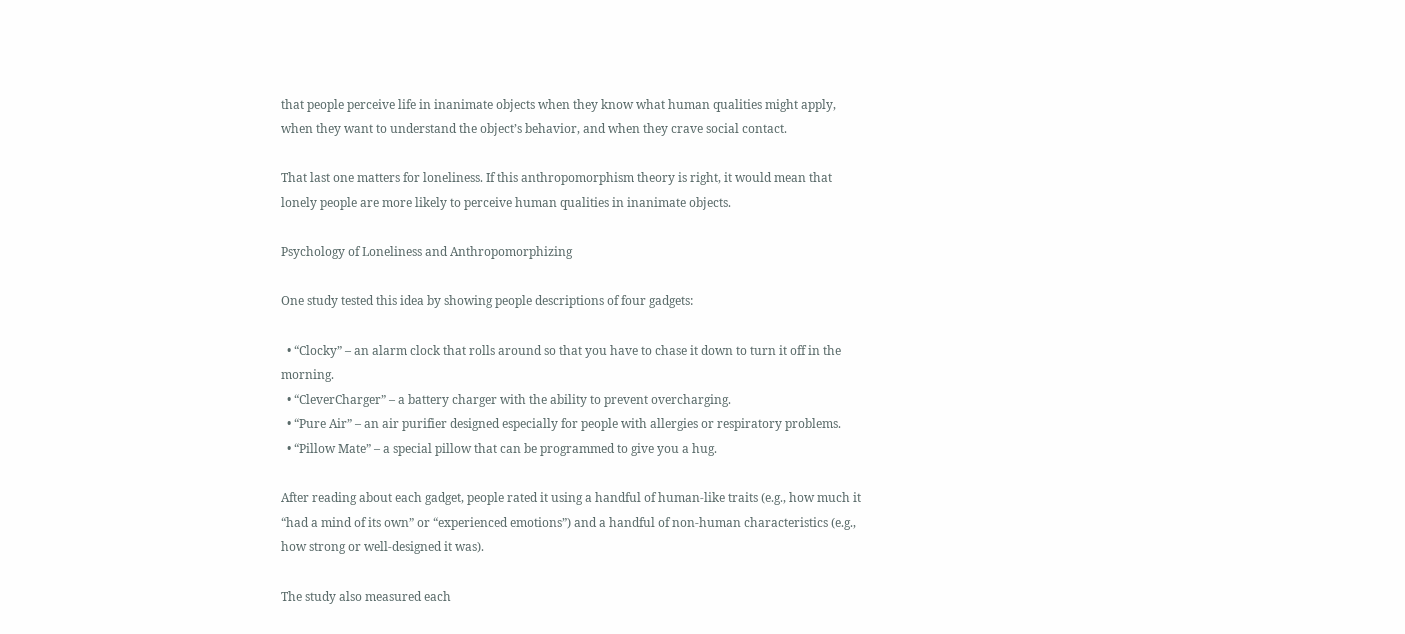that people perceive life in inanimate objects when they know what human qualities might apply, when they want to understand the object’s behavior, and when they crave social contact.

That last one matters for loneliness. If this anthropomorphism theory is right, it would mean that lonely people are more likely to perceive human qualities in inanimate objects.

Psychology of Loneliness and Anthropomorphizing

One study tested this idea by showing people descriptions of four gadgets:

  • “Clocky” – an alarm clock that rolls around so that you have to chase it down to turn it off in the morning.
  • “CleverCharger” – a battery charger with the ability to prevent overcharging.
  • “Pure Air” – an air purifier designed especially for people with allergies or respiratory problems.
  • “Pillow Mate” – a special pillow that can be programmed to give you a hug.

After reading about each gadget, people rated it using a handful of human-like traits (e.g., how much it “had a mind of its own” or “experienced emotions”) and a handful of non-human characteristics (e.g., how strong or well-designed it was).

The study also measured each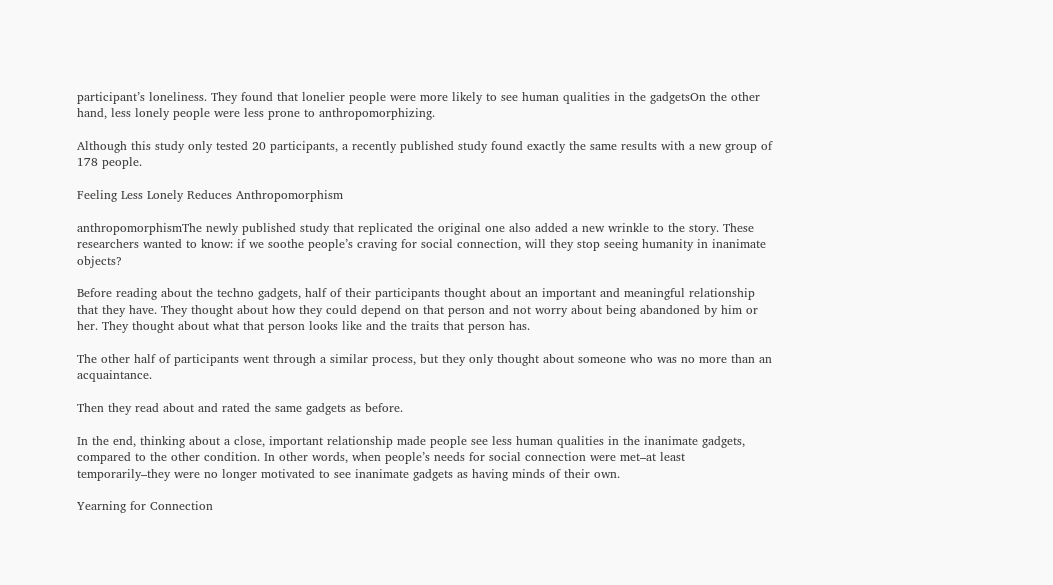participant’s loneliness. They found that lonelier people were more likely to see human qualities in the gadgetsOn the other hand, less lonely people were less prone to anthropomorphizing.

Although this study only tested 20 participants, a recently published study found exactly the same results with a new group of 178 people.

Feeling Less Lonely Reduces Anthropomorphism

anthropomorphismThe newly published study that replicated the original one also added a new wrinkle to the story. These researchers wanted to know: if we soothe people’s craving for social connection, will they stop seeing humanity in inanimate objects?

Before reading about the techno gadgets, half of their participants thought about an important and meaningful relationship that they have. They thought about how they could depend on that person and not worry about being abandoned by him or her. They thought about what that person looks like and the traits that person has.

The other half of participants went through a similar process, but they only thought about someone who was no more than an acquaintance.

Then they read about and rated the same gadgets as before.

In the end, thinking about a close, important relationship made people see less human qualities in the inanimate gadgets, compared to the other condition. In other words, when people’s needs for social connection were met–at least temporarily–they were no longer motivated to see inanimate gadgets as having minds of their own.

Yearning for Connection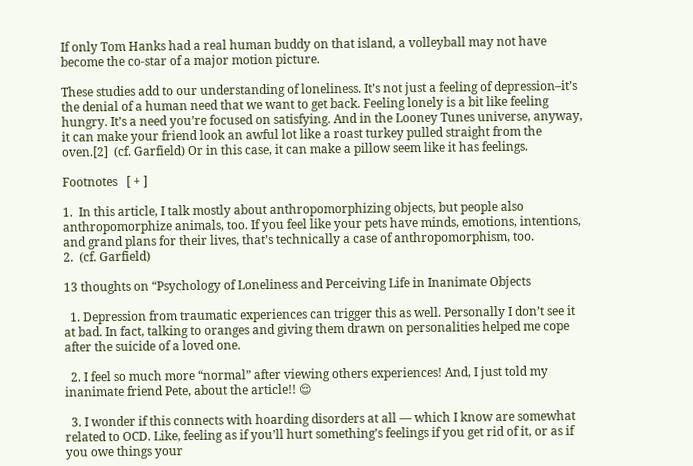If only Tom Hanks had a real human buddy on that island, a volleyball may not have become the co-star of a major motion picture.

These studies add to our understanding of loneliness. It’s not just a feeling of depression–it’s the denial of a human need that we want to get back. Feeling lonely is a bit like feeling hungry. It’s a need you’re focused on satisfying. And in the Looney Tunes universe, anyway, it can make your friend look an awful lot like a roast turkey pulled straight from the oven.[2]  (cf. Garfield) Or in this case, it can make a pillow seem like it has feelings.

Footnotes   [ + ]

1.  In this article, I talk mostly about anthropomorphizing objects, but people also anthropomorphize animals, too. If you feel like your pets have minds, emotions, intentions, and grand plans for their lives, that’s technically a case of anthropomorphism, too.
2.  (cf. Garfield)

13 thoughts on “Psychology of Loneliness and Perceiving Life in Inanimate Objects

  1. Depression from traumatic experiences can trigger this as well. Personally I don’t see it at bad. In fact, talking to oranges and giving them drawn on personalities helped me cope after the suicide of a loved one.

  2. I feel so much more “normal” after viewing others experiences! And, I just told my inanimate friend Pete, about the article!! 😌

  3. I wonder if this connects with hoarding disorders at all — which I know are somewhat related to OCD. Like, feeling as if you’ll hurt something’s feelings if you get rid of it, or as if you owe things your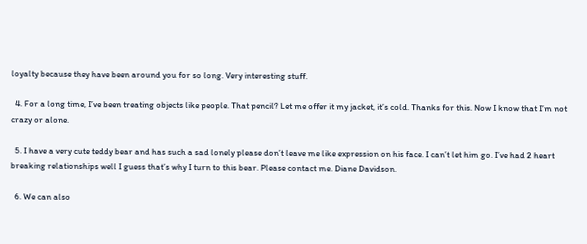loyalty because they have been around you for so long. Very interesting stuff.

  4. For a long time, I’ve been treating objects like people. That pencil? Let me offer it my jacket, it’s cold. Thanks for this. Now I know that I’m not crazy or alone.

  5. I have a very cute teddy bear and has such a sad lonely please don’t leave me like expression on his face. I can’t let him go. I’ve had 2 heart breaking relationships well I guess that’s why I turn to this bear. Please contact me. Diane Davidson.

  6. We can also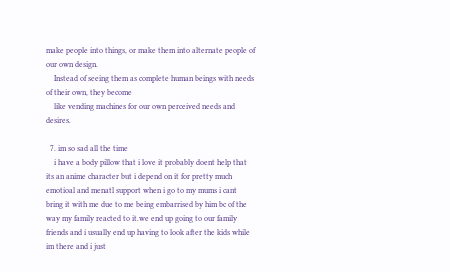make people into things, or make them into alternate people of our own design.
    Instead of seeing them as complete human beings with needs of their own, they become
    like vending machines for our own perceived needs and desires.

  7. im so sad all the time
    i have a body pillow that i love it probably doent help that its an anime character but i depend on it for pretty much emotioal and menatl support when i go to my mums i cant bring it with me due to me being embarrised by him bc of the way my family reacted to it.we end up going to our family friends and i usually end up having to look after the kids while im there and i just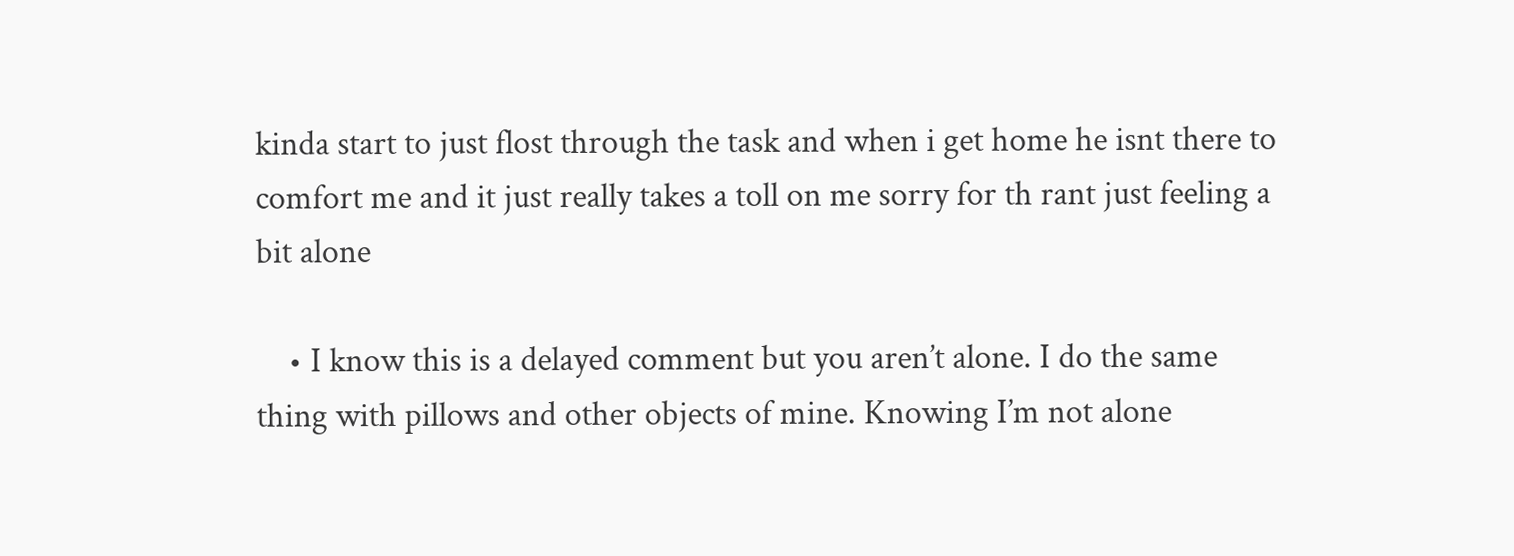kinda start to just flost through the task and when i get home he isnt there to comfort me and it just really takes a toll on me sorry for th rant just feeling a bit alone

    • I know this is a delayed comment but you aren’t alone. I do the same thing with pillows and other objects of mine. Knowing I’m not alone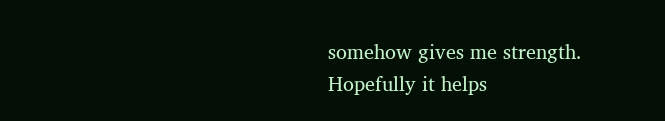somehow gives me strength. Hopefully it helps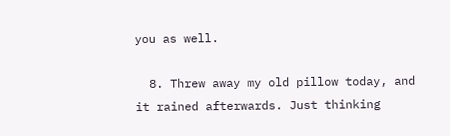you as well.

  8. Threw away my old pillow today, and it rained afterwards. Just thinking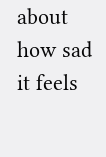about how sad it feels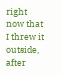right now that I threw it outside, after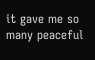it gave me so many peaceful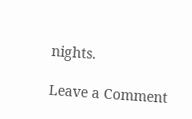nights.

Leave a Comment